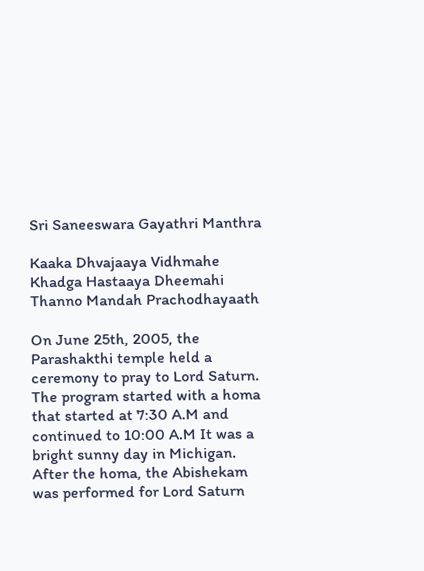Sri Saneeswara Gayathri Manthra

Kaaka Dhvajaaya Vidhmahe
Khadga Hastaaya Dheemahi
Thanno Mandah Prachodhayaath

On June 25th, 2005, the Parashakthi temple held a ceremony to pray to Lord Saturn. The program started with a homa that started at 7:30 A.M and continued to 10:00 A.M It was a bright sunny day in Michigan. After the homa, the Abishekam was performed for Lord Saturn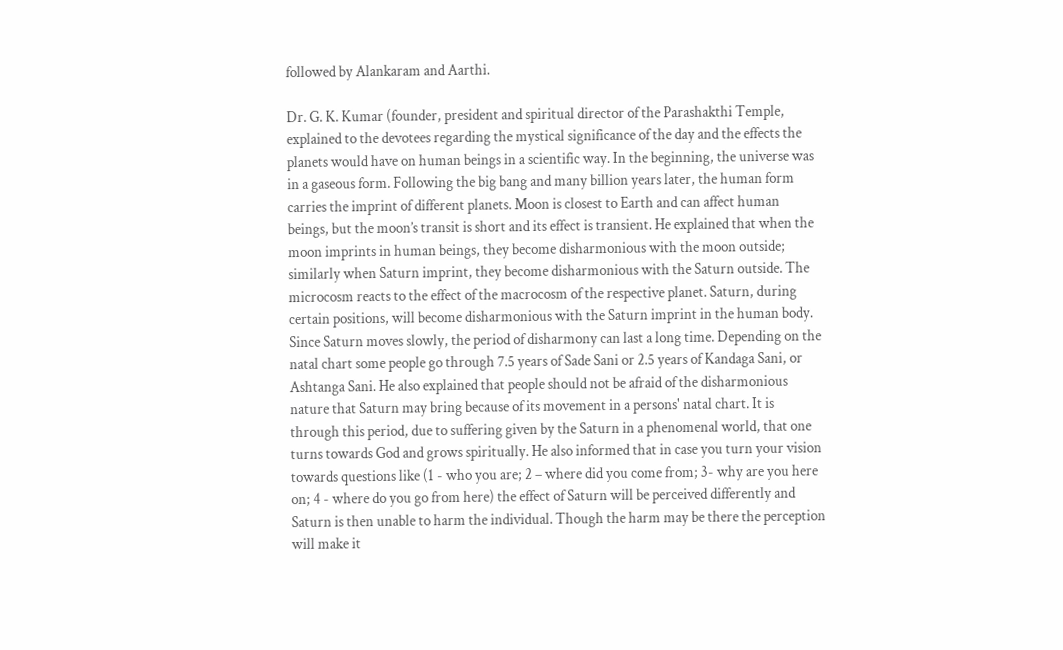followed by Alankaram and Aarthi.

Dr. G. K. Kumar (founder, president and spiritual director of the Parashakthi Temple, explained to the devotees regarding the mystical significance of the day and the effects the planets would have on human beings in a scientific way. In the beginning, the universe was in a gaseous form. Following the big bang and many billion years later, the human form carries the imprint of different planets. Moon is closest to Earth and can affect human beings, but the moon’s transit is short and its effect is transient. He explained that when the moon imprints in human beings, they become disharmonious with the moon outside; similarly when Saturn imprint, they become disharmonious with the Saturn outside. The microcosm reacts to the effect of the macrocosm of the respective planet. Saturn, during certain positions, will become disharmonious with the Saturn imprint in the human body. Since Saturn moves slowly, the period of disharmony can last a long time. Depending on the natal chart some people go through 7.5 years of Sade Sani or 2.5 years of Kandaga Sani, or Ashtanga Sani. He also explained that people should not be afraid of the disharmonious nature that Saturn may bring because of its movement in a persons' natal chart. It is through this period, due to suffering given by the Saturn in a phenomenal world, that one turns towards God and grows spiritually. He also informed that in case you turn your vision towards questions like (1 - who you are; 2 – where did you come from; 3- why are you here on; 4 - where do you go from here) the effect of Saturn will be perceived differently and Saturn is then unable to harm the individual. Though the harm may be there the perception will make it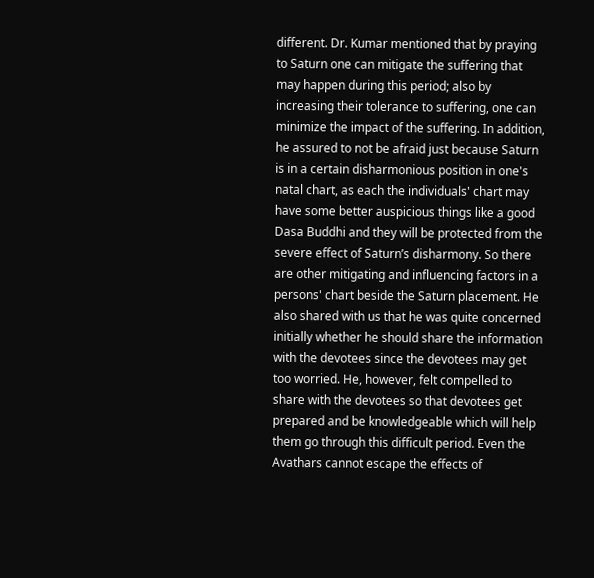different. Dr. Kumar mentioned that by praying to Saturn one can mitigate the suffering that may happen during this period; also by increasing their tolerance to suffering, one can minimize the impact of the suffering. In addition, he assured to not be afraid just because Saturn is in a certain disharmonious position in one's natal chart, as each the individuals' chart may have some better auspicious things like a good Dasa Buddhi and they will be protected from the severe effect of Saturn’s disharmony. So there are other mitigating and influencing factors in a persons' chart beside the Saturn placement. He also shared with us that he was quite concerned initially whether he should share the information with the devotees since the devotees may get too worried. He, however, felt compelled to share with the devotees so that devotees get prepared and be knowledgeable which will help them go through this difficult period. Even the Avathars cannot escape the effects of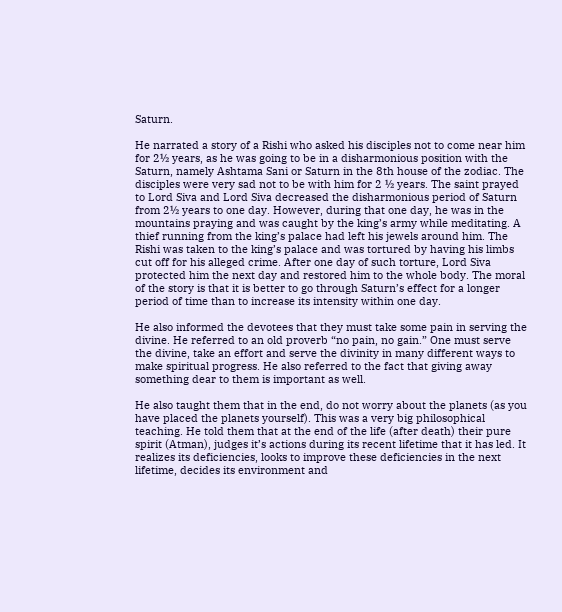Saturn.

He narrated a story of a Rishi who asked his disciples not to come near him for 2½ years, as he was going to be in a disharmonious position with the Saturn, namely Ashtama Sani or Saturn in the 8th house of the zodiac. The disciples were very sad not to be with him for 2 ½ years. The saint prayed to Lord Siva and Lord Siva decreased the disharmonious period of Saturn from 2½ years to one day. However, during that one day, he was in the mountains praying and was caught by the king’s army while meditating. A thief running from the king’s palace had left his jewels around him. The Rishi was taken to the king’s palace and was tortured by having his limbs cut off for his alleged crime. After one day of such torture, Lord Siva protected him the next day and restored him to the whole body. The moral of the story is that it is better to go through Saturn’s effect for a longer period of time than to increase its intensity within one day.

He also informed the devotees that they must take some pain in serving the divine. He referred to an old proverb “no pain, no gain.” One must serve the divine, take an effort and serve the divinity in many different ways to make spiritual progress. He also referred to the fact that giving away something dear to them is important as well.

He also taught them that in the end, do not worry about the planets (as you have placed the planets yourself). This was a very big philosophical teaching. He told them that at the end of the life (after death) their pure spirit (Atman), judges it’s actions during its recent lifetime that it has led. It realizes its deficiencies, looks to improve these deficiencies in the next lifetime, decides its environment and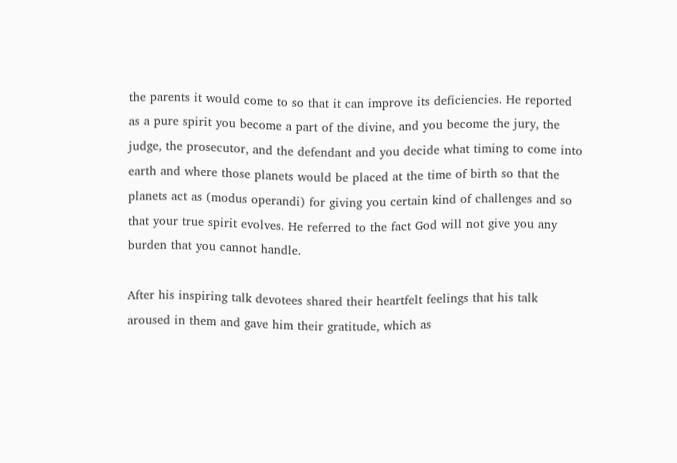the parents it would come to so that it can improve its deficiencies. He reported as a pure spirit you become a part of the divine, and you become the jury, the judge, the prosecutor, and the defendant and you decide what timing to come into earth and where those planets would be placed at the time of birth so that the planets act as (modus operandi) for giving you certain kind of challenges and so that your true spirit evolves. He referred to the fact God will not give you any burden that you cannot handle.

After his inspiring talk devotees shared their heartfelt feelings that his talk aroused in them and gave him their gratitude, which as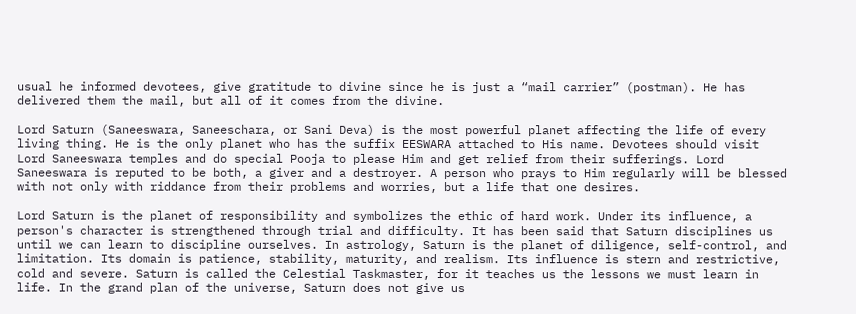usual he informed devotees, give gratitude to divine since he is just a “mail carrier” (postman). He has delivered them the mail, but all of it comes from the divine.

Lord Saturn (Saneeswara, Saneeschara, or Sani Deva) is the most powerful planet affecting the life of every living thing. He is the only planet who has the suffix EESWARA attached to His name. Devotees should visit Lord Saneeswara temples and do special Pooja to please Him and get relief from their sufferings. Lord Saneeswara is reputed to be both, a giver and a destroyer. A person who prays to Him regularly will be blessed with not only with riddance from their problems and worries, but a life that one desires.

Lord Saturn is the planet of responsibility and symbolizes the ethic of hard work. Under its influence, a person's character is strengthened through trial and difficulty. It has been said that Saturn disciplines us until we can learn to discipline ourselves. In astrology, Saturn is the planet of diligence, self-control, and limitation. Its domain is patience, stability, maturity, and realism. Its influence is stern and restrictive, cold and severe. Saturn is called the Celestial Taskmaster, for it teaches us the lessons we must learn in life. In the grand plan of the universe, Saturn does not give us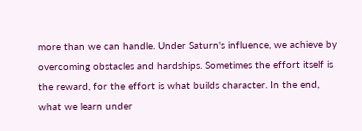more than we can handle. Under Saturn's influence, we achieve by overcoming obstacles and hardships. Sometimes the effort itself is the reward, for the effort is what builds character. In the end, what we learn under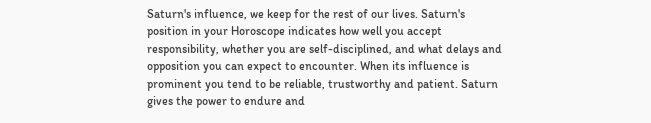Saturn's influence, we keep for the rest of our lives. Saturn's position in your Horoscope indicates how well you accept responsibility, whether you are self-disciplined, and what delays and opposition you can expect to encounter. When its influence is prominent you tend to be reliable, trustworthy and patient. Saturn gives the power to endure and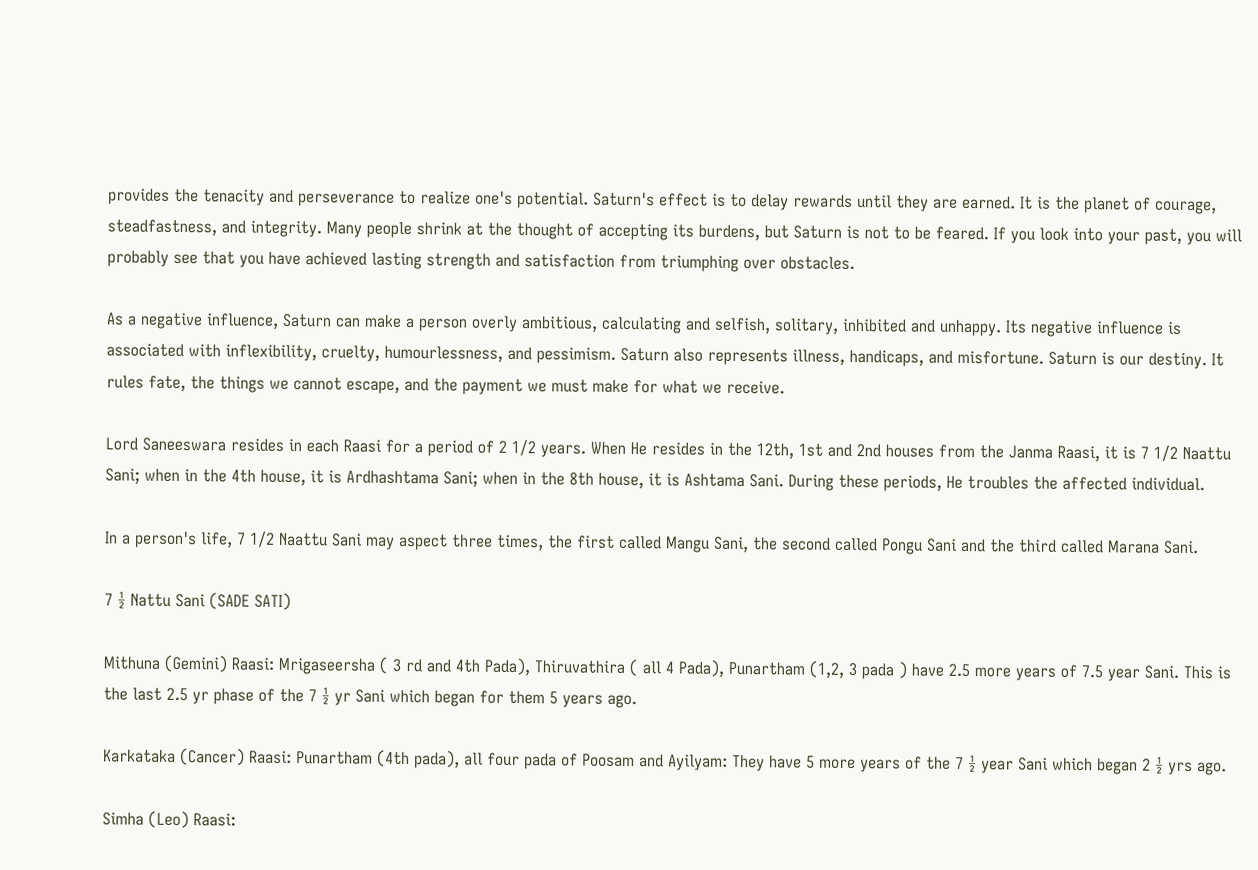provides the tenacity and perseverance to realize one's potential. Saturn's effect is to delay rewards until they are earned. It is the planet of courage, steadfastness, and integrity. Many people shrink at the thought of accepting its burdens, but Saturn is not to be feared. If you look into your past, you will probably see that you have achieved lasting strength and satisfaction from triumphing over obstacles.

As a negative influence, Saturn can make a person overly ambitious, calculating and selfish, solitary, inhibited and unhappy. Its negative influence is associated with inflexibility, cruelty, humourlessness, and pessimism. Saturn also represents illness, handicaps, and misfortune. Saturn is our destiny. It rules fate, the things we cannot escape, and the payment we must make for what we receive.

Lord Saneeswara resides in each Raasi for a period of 2 1/2 years. When He resides in the 12th, 1st and 2nd houses from the Janma Raasi, it is 7 1/2 Naattu Sani; when in the 4th house, it is Ardhashtama Sani; when in the 8th house, it is Ashtama Sani. During these periods, He troubles the affected individual.

In a person's life, 7 1/2 Naattu Sani may aspect three times, the first called Mangu Sani, the second called Pongu Sani and the third called Marana Sani.

7 ½ Nattu Sani (SADE SATI)

Mithuna (Gemini) Raasi: Mrigaseersha ( 3 rd and 4th Pada), Thiruvathira ( all 4 Pada), Punartham (1,2, 3 pada ) have 2.5 more years of 7.5 year Sani. This is the last 2.5 yr phase of the 7 ½ yr Sani which began for them 5 years ago.

Karkataka (Cancer) Raasi: Punartham (4th pada), all four pada of Poosam and Ayilyam: They have 5 more years of the 7 ½ year Sani which began 2 ½ yrs ago.

Simha (Leo) Raasi: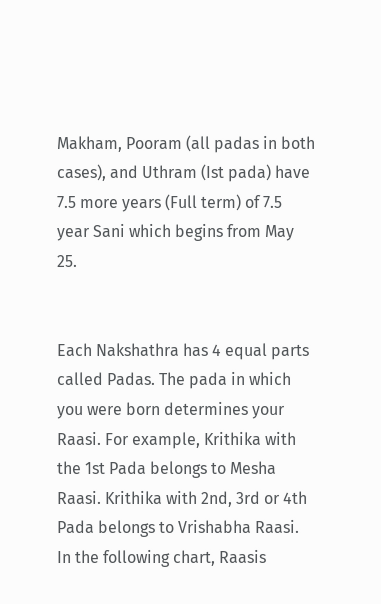Makham, Pooram (all padas in both cases), and Uthram (Ist pada) have 7.5 more years (Full term) of 7.5 year Sani which begins from May 25.


Each Nakshathra has 4 equal parts called Padas. The pada in which you were born determines your Raasi. For example, Krithika with the 1st Pada belongs to Mesha Raasi. Krithika with 2nd, 3rd or 4th Pada belongs to Vrishabha Raasi. In the following chart, Raasis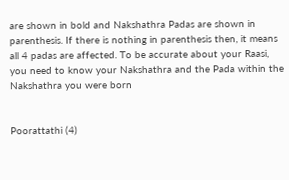are shown in bold and Nakshathra Padas are shown in parenthesis. If there is nothing in parenthesis then, it means all 4 padas are affected. To be accurate about your Raasi, you need to know your Nakshathra and the Pada within the Nakshathra you were born


Poorattathi (4)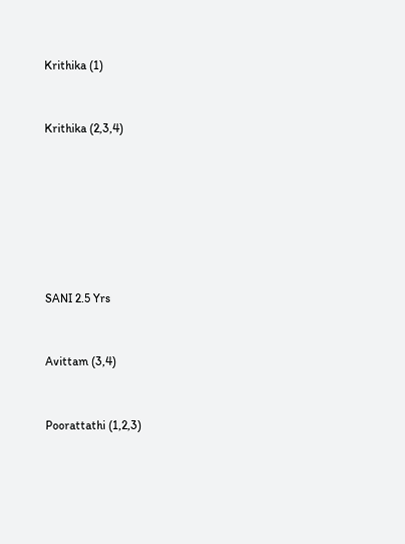Krithika (1)


Krithika (2,3,4)







SANI 2.5 Yrs


Avittam (3,4)


Poorattathi (1,2,3)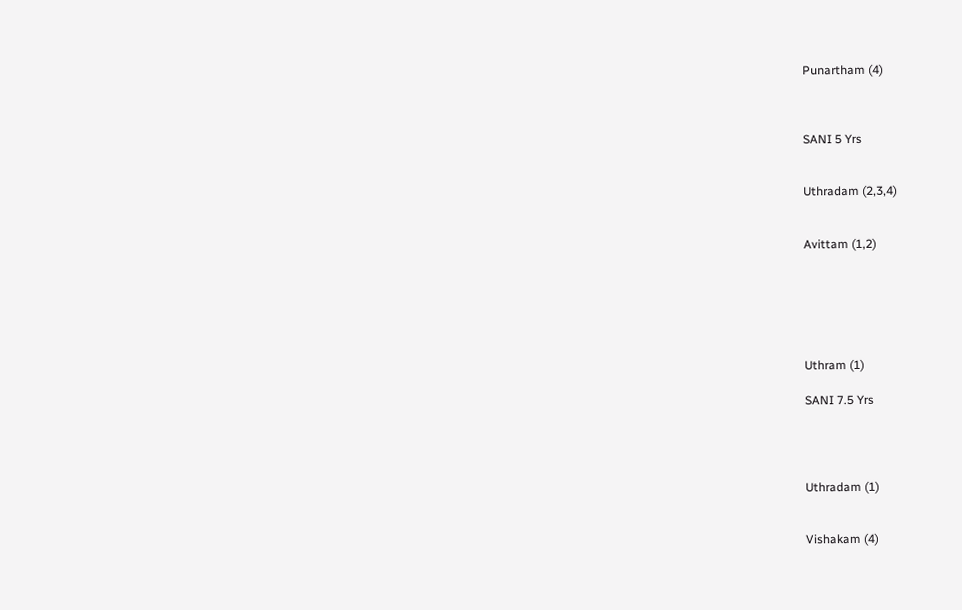Punartham (4)



SANI 5 Yrs


Uthradam (2,3,4)


Avittam (1,2)






Uthram (1)

SANI 7.5 Yrs




Uthradam (1)


Vishakam (4)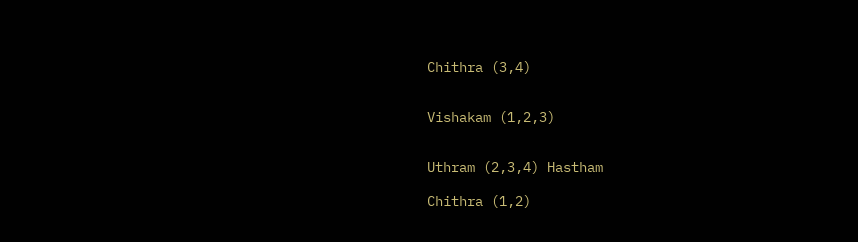Chithra (3,4)


Vishakam (1,2,3)


Uthram (2,3,4) Hastham

Chithra (1,2)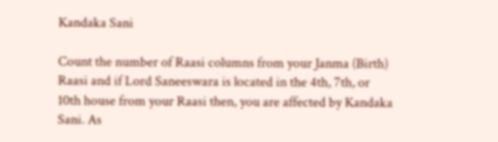Kandaka Sani

Count the number of Raasi columns from your Janma (Birth) Raasi and if Lord Saneeswara is located in the 4th, 7th, or 10th house from your Raasi then, you are affected by Kandaka Sani. As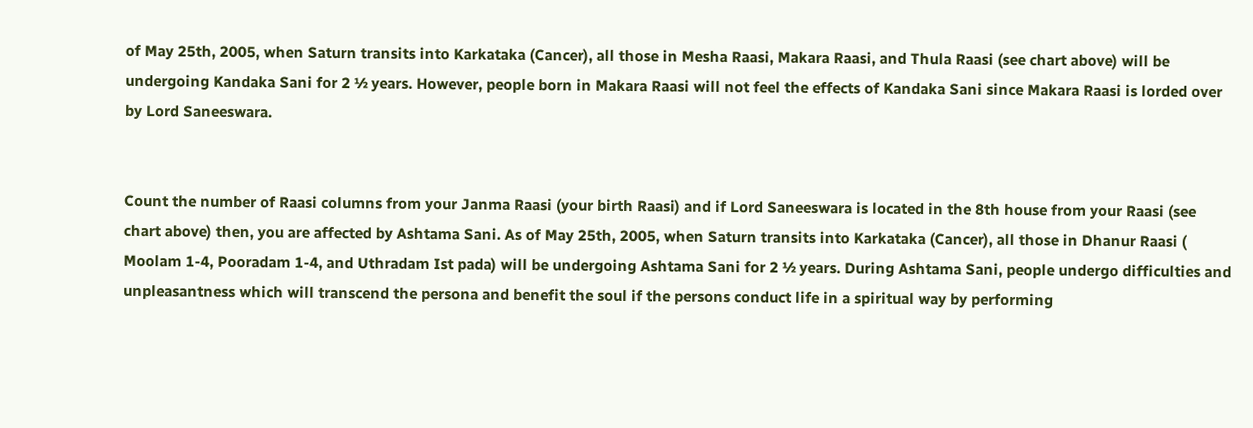of May 25th, 2005, when Saturn transits into Karkataka (Cancer), all those in Mesha Raasi, Makara Raasi, and Thula Raasi (see chart above) will be undergoing Kandaka Sani for 2 ½ years. However, people born in Makara Raasi will not feel the effects of Kandaka Sani since Makara Raasi is lorded over by Lord Saneeswara.


Count the number of Raasi columns from your Janma Raasi (your birth Raasi) and if Lord Saneeswara is located in the 8th house from your Raasi (see chart above) then, you are affected by Ashtama Sani. As of May 25th, 2005, when Saturn transits into Karkataka (Cancer), all those in Dhanur Raasi ( Moolam 1-4, Pooradam 1-4, and Uthradam Ist pada) will be undergoing Ashtama Sani for 2 ½ years. During Ashtama Sani, people undergo difficulties and unpleasantness which will transcend the persona and benefit the soul if the persons conduct life in a spiritual way by performing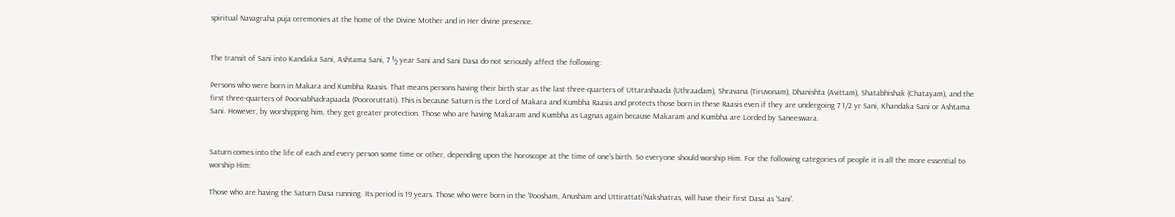spiritual Navagraha puja ceremonies at the home of the Divine Mother and in Her divine presence.


The transit of Sani into Kandaka Sani, Ashtama Sani, 7 ½ year Sani and Sani Dasa do not seriously affect the following:

Persons who were born in Makara and Kumbha Raasis. That means persons having their birth star as the last three-quarters of Uttarashaada (Uthraadam), Shravana (Tiruvonam), Dhanishta (Avittam), Shatabhishak (Chatayam), and the first three-quarters of Poorvabhadrapaada (Poororuttati). This is because Saturn is the Lord of Makara and Kumbha Raasis and protects those born in these Raasis even if they are undergoing 7 1/2 yr Sani, Khandaka Sani or Ashtama Sani. However, by worshipping him, they get greater protection. Those who are having Makaram and Kumbha as Lagnas again because Makaram and Kumbha are Lorded by Saneeswara.


Saturn comes into the life of each and every person some time or other, depending upon the horoscope at the time of one's birth. So everyone should worship Him. For the following categories of people it is all the more essential to worship Him:

Those who are having the Saturn Dasa running. Its period is 19 years. Those who were born in the 'Poosham, Anusham and Uttirattati'Nakshatras, will have their first Dasa as 'Sani'.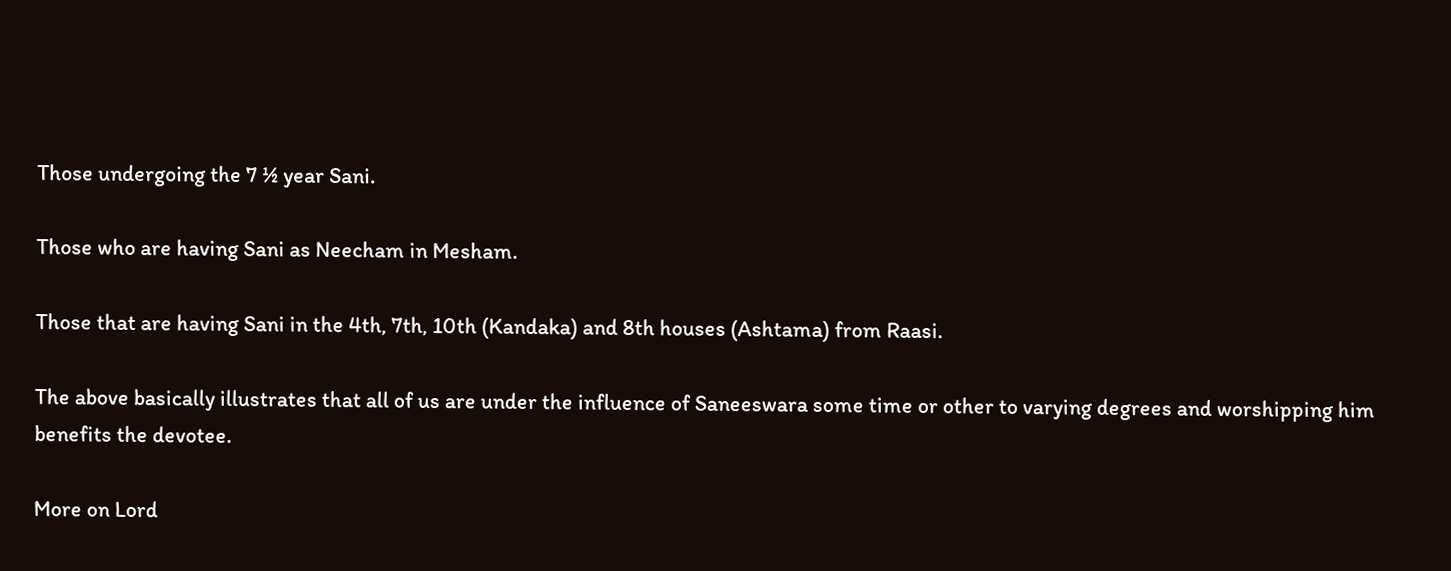Those undergoing the 7 ½ year Sani.

Those who are having Sani as Neecham in Mesham.

Those that are having Sani in the 4th, 7th, 10th (Kandaka) and 8th houses (Ashtama) from Raasi.

The above basically illustrates that all of us are under the influence of Saneeswara some time or other to varying degrees and worshipping him benefits the devotee.

More on Lord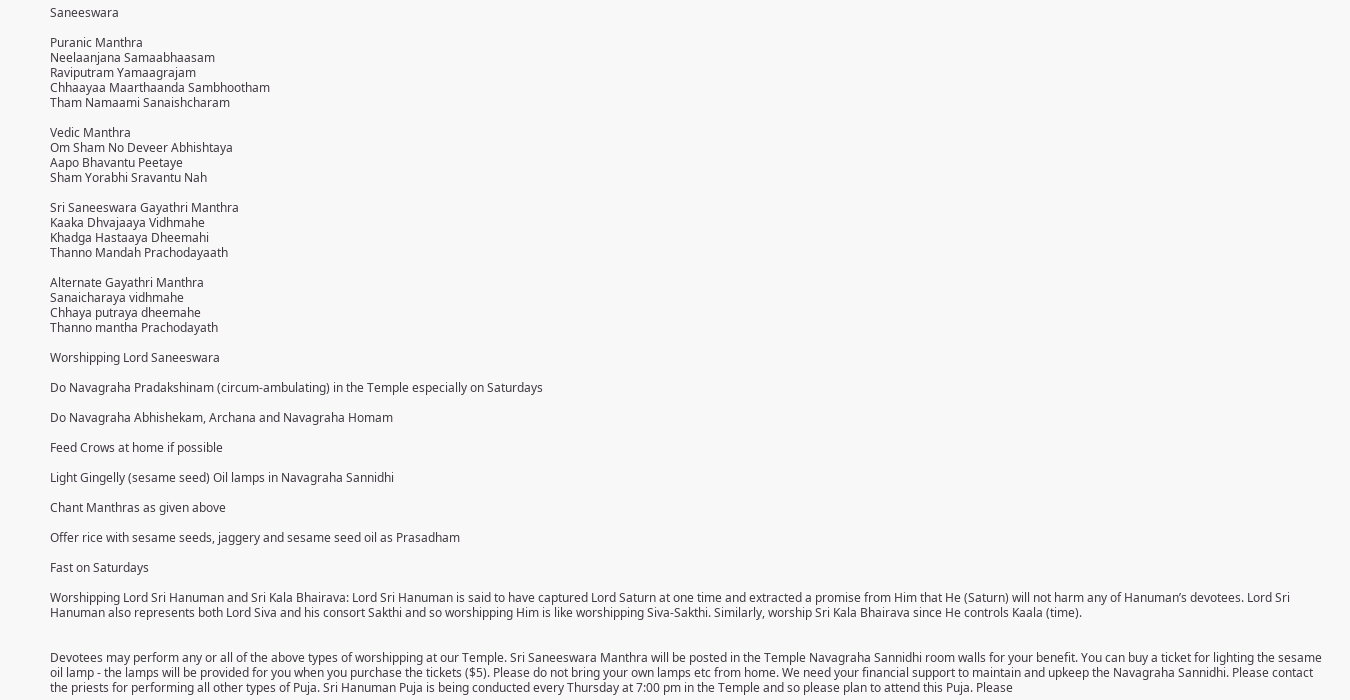Saneeswara

Puranic Manthra
Neelaanjana Samaabhaasam
Raviputram Yamaagrajam
Chhaayaa Maarthaanda Sambhootham
Tham Namaami Sanaishcharam

Vedic Manthra
Om Sham No Deveer Abhishtaya
Aapo Bhavantu Peetaye
Sham Yorabhi Sravantu Nah

Sri Saneeswara Gayathri Manthra
Kaaka Dhvajaaya Vidhmahe
Khadga Hastaaya Dheemahi
Thanno Mandah Prachodayaath

Alternate Gayathri Manthra
Sanaicharaya vidhmahe
Chhaya putraya dheemahe
Thanno mantha Prachodayath

Worshipping Lord Saneeswara

Do Navagraha Pradakshinam (circum-ambulating) in the Temple especially on Saturdays

Do Navagraha Abhishekam, Archana and Navagraha Homam

Feed Crows at home if possible

Light Gingelly (sesame seed) Oil lamps in Navagraha Sannidhi

Chant Manthras as given above

Offer rice with sesame seeds, jaggery and sesame seed oil as Prasadham

Fast on Saturdays

Worshipping Lord Sri Hanuman and Sri Kala Bhairava: Lord Sri Hanuman is said to have captured Lord Saturn at one time and extracted a promise from Him that He (Saturn) will not harm any of Hanuman’s devotees. Lord Sri Hanuman also represents both Lord Siva and his consort Sakthi and so worshipping Him is like worshipping Siva-Sakthi. Similarly, worship Sri Kala Bhairava since He controls Kaala (time).


Devotees may perform any or all of the above types of worshipping at our Temple. Sri Saneeswara Manthra will be posted in the Temple Navagraha Sannidhi room walls for your benefit. You can buy a ticket for lighting the sesame oil lamp - the lamps will be provided for you when you purchase the tickets ($5). Please do not bring your own lamps etc from home. We need your financial support to maintain and upkeep the Navagraha Sannidhi. Please contact the priests for performing all other types of Puja. Sri Hanuman Puja is being conducted every Thursday at 7:00 pm in the Temple and so please plan to attend this Puja. Please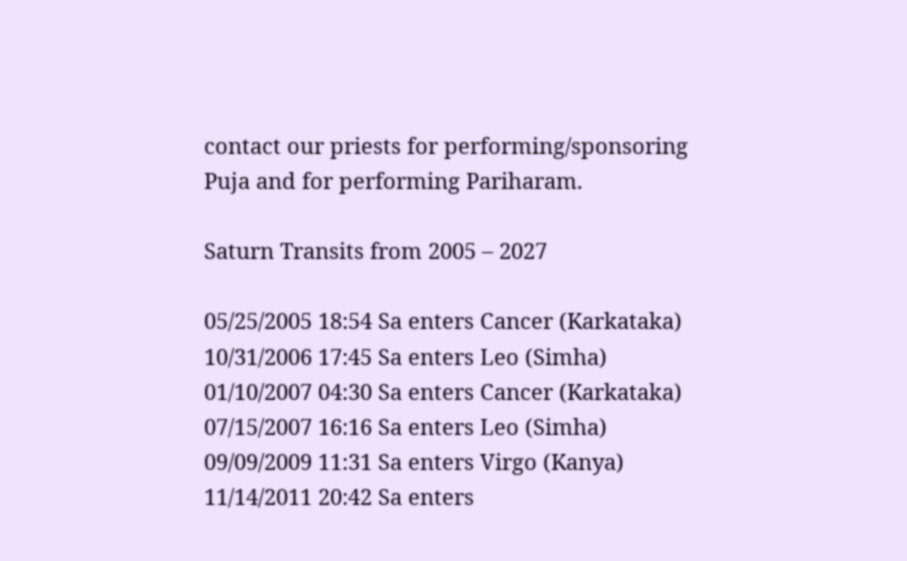contact our priests for performing/sponsoring Puja and for performing Pariharam.

Saturn Transits from 2005 – 2027

05/25/2005 18:54 Sa enters Cancer (Karkataka)
10/31/2006 17:45 Sa enters Leo (Simha)
01/10/2007 04:30 Sa enters Cancer (Karkataka)
07/15/2007 16:16 Sa enters Leo (Simha)
09/09/2009 11:31 Sa enters Virgo (Kanya)
11/14/2011 20:42 Sa enters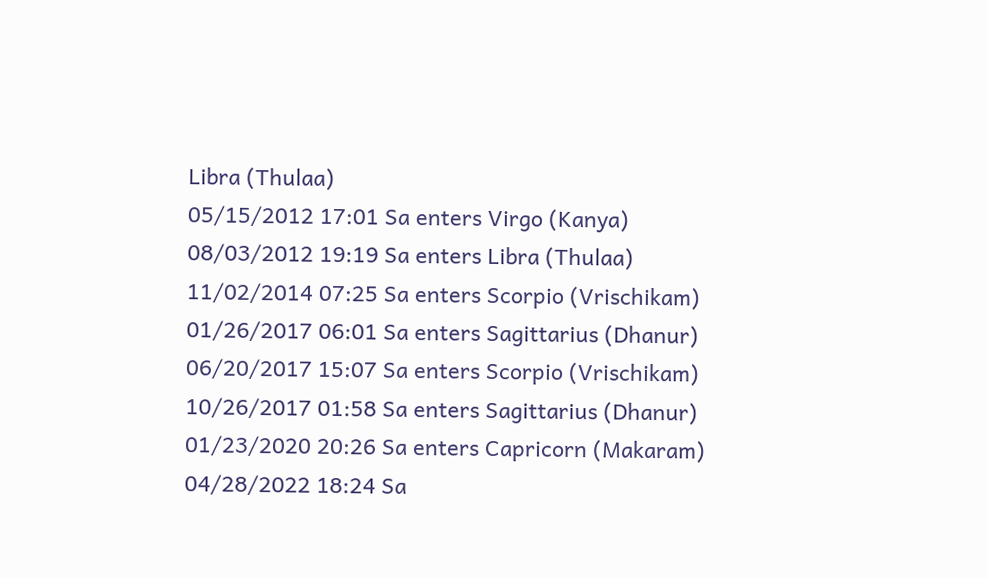Libra (Thulaa)
05/15/2012 17:01 Sa enters Virgo (Kanya)
08/03/2012 19:19 Sa enters Libra (Thulaa)
11/02/2014 07:25 Sa enters Scorpio (Vrischikam)
01/26/2017 06:01 Sa enters Sagittarius (Dhanur)
06/20/2017 15:07 Sa enters Scorpio (Vrischikam)
10/26/2017 01:58 Sa enters Sagittarius (Dhanur)
01/23/2020 20:26 Sa enters Capricorn (Makaram)
04/28/2022 18:24 Sa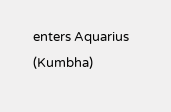enters Aquarius (Kumbha)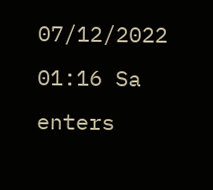07/12/2022 01:16 Sa enters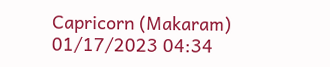Capricorn (Makaram)
01/17/2023 04:34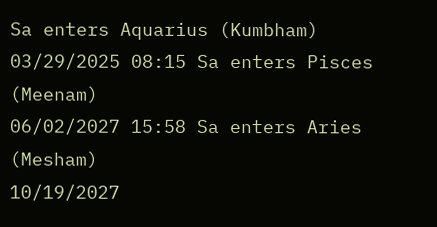Sa enters Aquarius (Kumbham)
03/29/2025 08:15 Sa enters Pisces (Meenam)
06/02/2027 15:58 Sa enters Aries (Mesham)
10/19/2027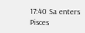17:40 Sa enters Pisces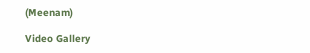(Meenam)

Video Gallery